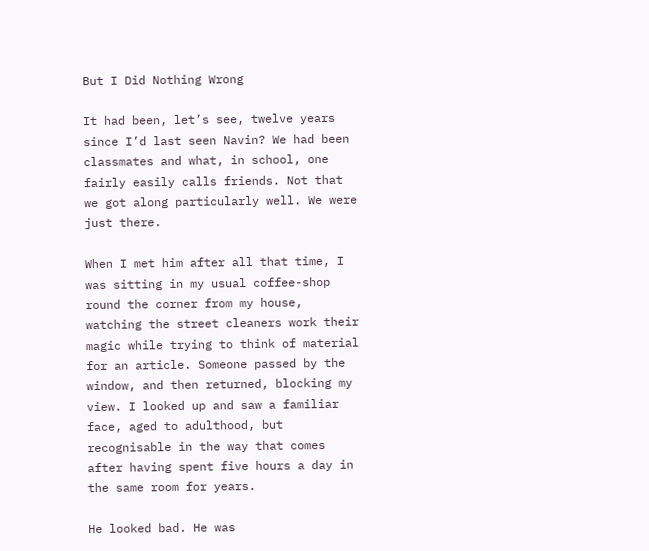But I Did Nothing Wrong

It had been, let’s see, twelve years since I’d last seen Navin? We had been classmates and what, in school, one fairly easily calls friends. Not that we got along particularly well. We were just there.

When I met him after all that time, I was sitting in my usual coffee-shop round the corner from my house, watching the street cleaners work their magic while trying to think of material for an article. Someone passed by the window, and then returned, blocking my view. I looked up and saw a familiar face, aged to adulthood, but recognisable in the way that comes after having spent five hours a day in the same room for years.

He looked bad. He was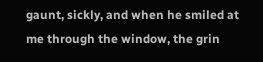gaunt, sickly, and when he smiled at me through the window, the grin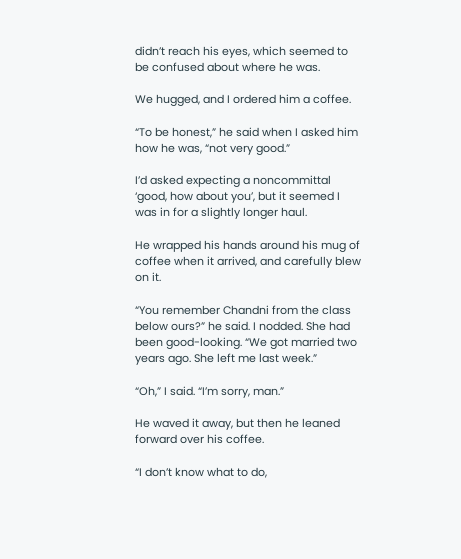didn’t reach his eyes, which seemed to be confused about where he was.

We hugged, and I ordered him a coffee.

“To be honest,” he said when I asked him how he was, “not very good.”

I’d asked expecting a noncommittal ‘good, how about you’, but it seemed I was in for a slightly longer haul.

He wrapped his hands around his mug of coffee when it arrived, and carefully blew on it.

“You remember Chandni from the class below ours?” he said. I nodded. She had been good-looking. “We got married two years ago. She left me last week.”

“Oh,” I said. “I’m sorry, man.”

He waved it away, but then he leaned forward over his coffee.

“I don’t know what to do,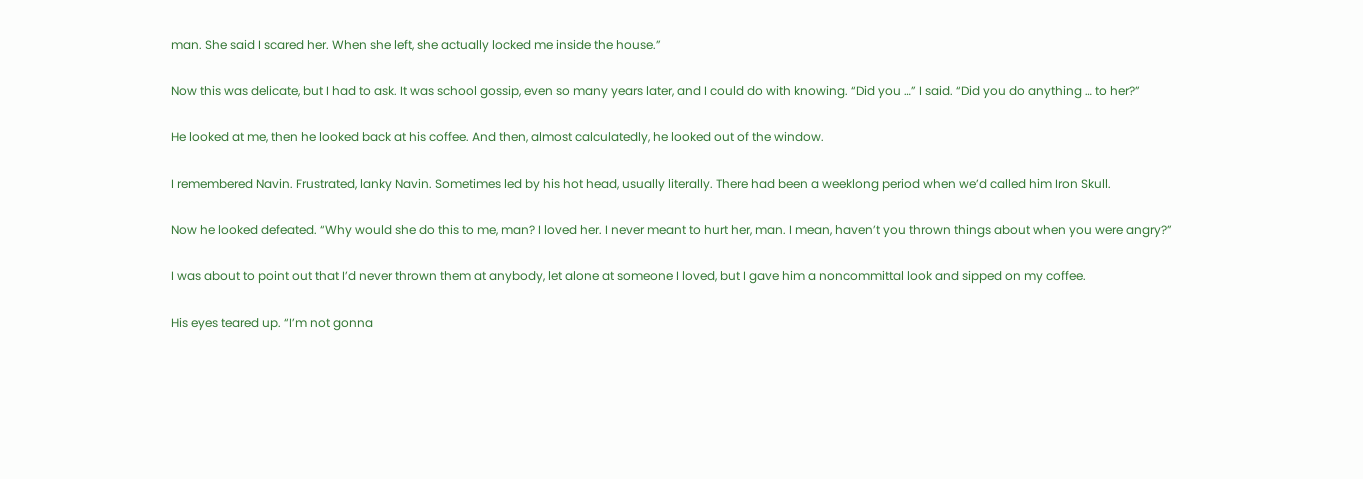man. She said I scared her. When she left, she actually locked me inside the house.”

Now this was delicate, but I had to ask. It was school gossip, even so many years later, and I could do with knowing. “Did you …” I said. “Did you do anything … to her?”

He looked at me, then he looked back at his coffee. And then, almost calculatedly, he looked out of the window.

I remembered Navin. Frustrated, lanky Navin. Sometimes led by his hot head, usually literally. There had been a weeklong period when we’d called him Iron Skull.

Now he looked defeated. “Why would she do this to me, man? I loved her. I never meant to hurt her, man. I mean, haven’t you thrown things about when you were angry?”

I was about to point out that I’d never thrown them at anybody, let alone at someone I loved, but I gave him a noncommittal look and sipped on my coffee.

His eyes teared up. “I’m not gonna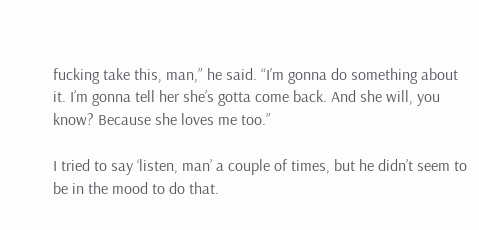fucking take this, man,” he said. “I’m gonna do something about it. I’m gonna tell her she’s gotta come back. And she will, you know? Because she loves me too.”

I tried to say ‘listen, man’ a couple of times, but he didn’t seem to be in the mood to do that.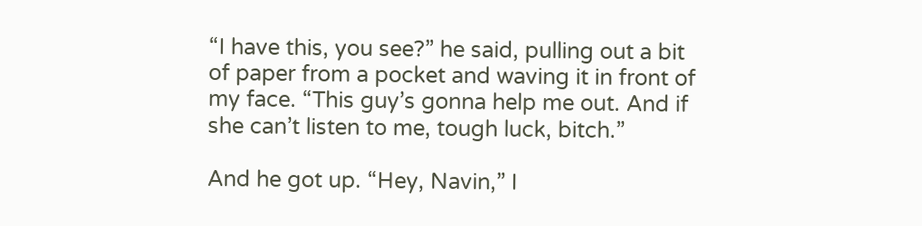“I have this, you see?” he said, pulling out a bit of paper from a pocket and waving it in front of my face. “This guy’s gonna help me out. And if she can’t listen to me, tough luck, bitch.”

And he got up. “Hey, Navin,” I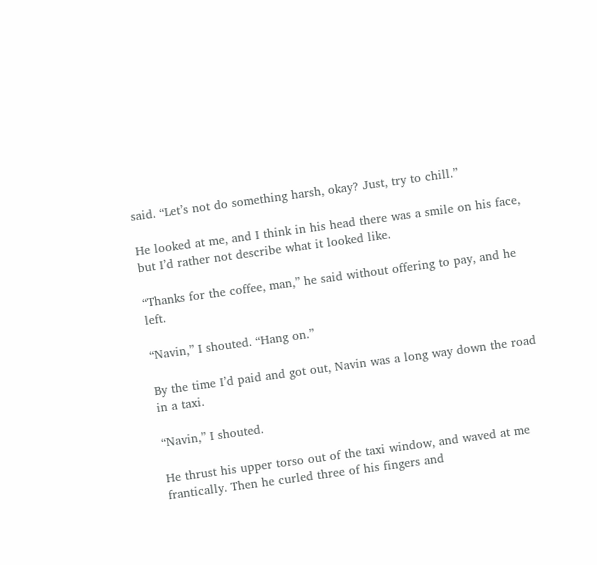said. “Let’s not do something harsh, okay? Just, try to chill.”

He looked at me, and I think in his head there was a smile on his face, but I’d rather not describe what it looked like.

“Thanks for the coffee, man,” he said without offering to pay, and he left.

“Navin,” I shouted. “Hang on.”

By the time I’d paid and got out, Navin was a long way down the road in a taxi.

“Navin,” I shouted.

He thrust his upper torso out of the taxi window, and waved at me frantically. Then he curled three of his fingers and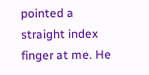pointed a straight index finger at me. He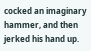cocked an imaginary hammer, and then jerked his hand up.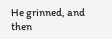He grinned, and then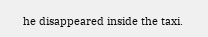he disappeared inside the taxi.